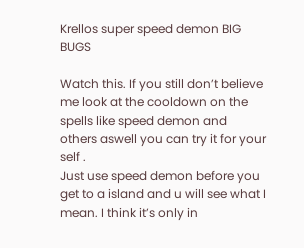Krellos super speed demon BIG BUGS

Watch this. If you still don’t believe me look at the cooldown on the spells like speed demon and others aswell you can try it for your self .
Just use speed demon before you get to a island and u will see what I mean. I think it’s only in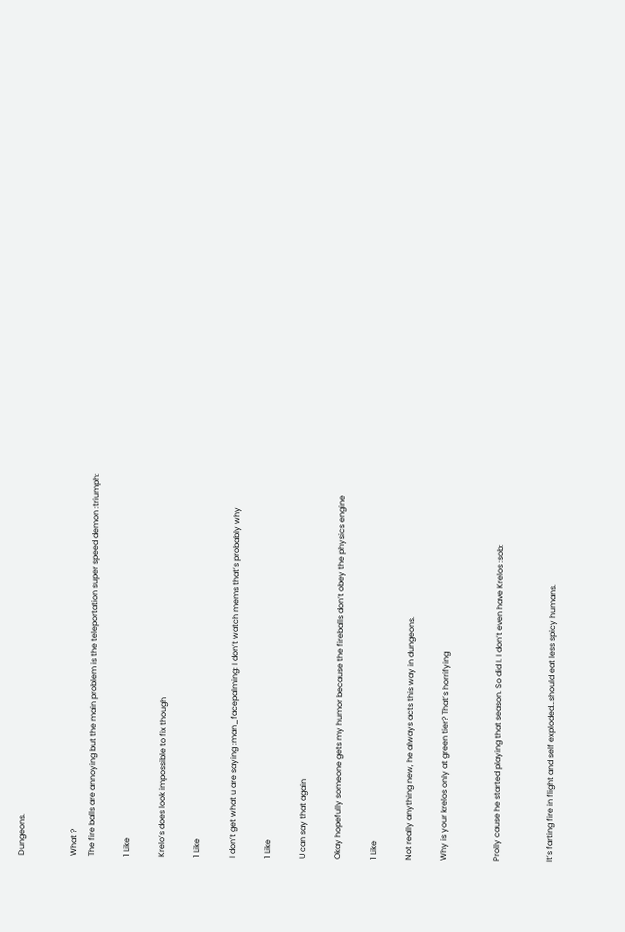Dungeons.


What ?
The fire balls are annoying but the main problem is the teleportation super speed demon :triumph:

1 Like

Krelo’s does look impossible to fix though

1 Like

I don’t get what u are saying :man_facepalming: I don’t watch mems that’s probably why

1 Like

U can say that again

Okay hopefully someone gets my humor because the fireballs don’t obey the physics engine

1 Like

Not really anything new, he always acts this way in dungeons.

Why is your krelos only at green tier? That’s horrifying


Prolly cause he started playing that season. So did I. I don’t even have Krelos :sob:


It’s farting fire in flight and self exploded…should eat less spicy humans.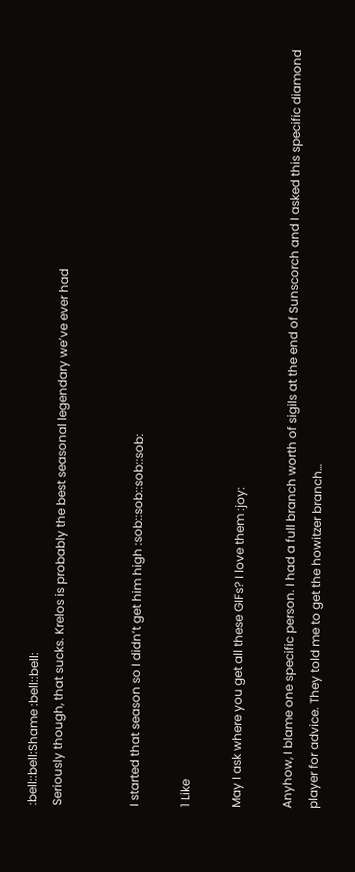:bell::bell:Shame :bell::bell:
Seriously though, that sucks. Krelos is probably the best seasonal legendary we’ve ever had


I started that season so I didn’t get him high :sob::sob::sob::sob:

1 Like

May I ask where you get all these GIFs? I love them :joy:

Anyhow, I blame one specific person. I had a full branch worth of sigils at the end of Sunscorch and I asked this specific diamond player for advice. They told me to get the howitzer branch…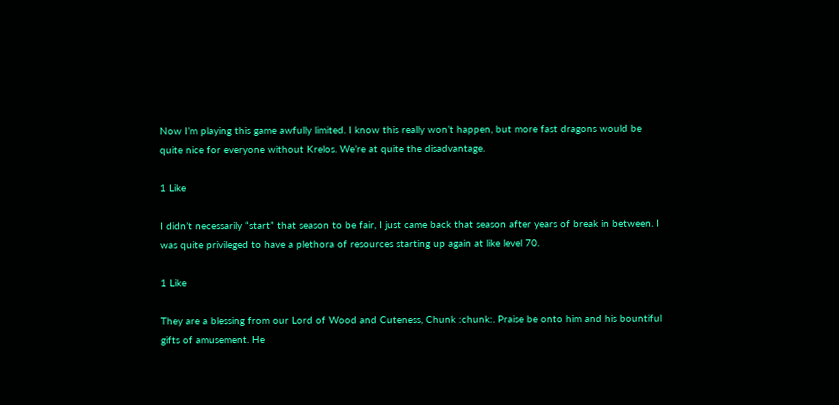Now I’m playing this game awfully limited. I know this really won’t happen, but more fast dragons would be quite nice for everyone without Krelos. We’re at quite the disadvantage.

1 Like

I didn’t necessarily “start” that season to be fair, I just came back that season after years of break in between. I was quite privileged to have a plethora of resources starting up again at like level 70.

1 Like

They are a blessing from our Lord of Wood and Cuteness, Chunk :chunk:. Praise be onto him and his bountiful gifts of amusement. He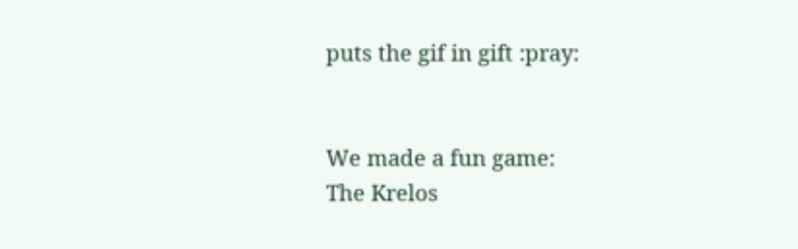puts the gif in gift :pray:


We made a fun game:
The Krelos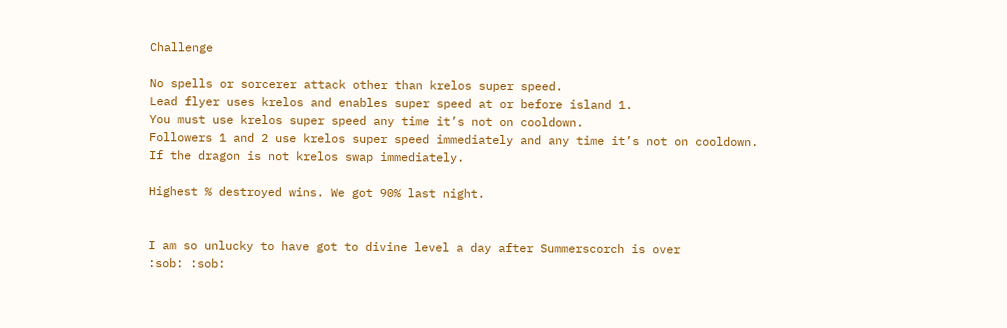Challenge

No spells or sorcerer attack other than krelos super speed.
Lead flyer uses krelos and enables super speed at or before island 1.
You must use krelos super speed any time it’s not on cooldown.
Followers 1 and 2 use krelos super speed immediately and any time it’s not on cooldown.
If the dragon is not krelos swap immediately.

Highest % destroyed wins. We got 90% last night.


I am so unlucky to have got to divine level a day after Summerscorch is over
:sob: :sob: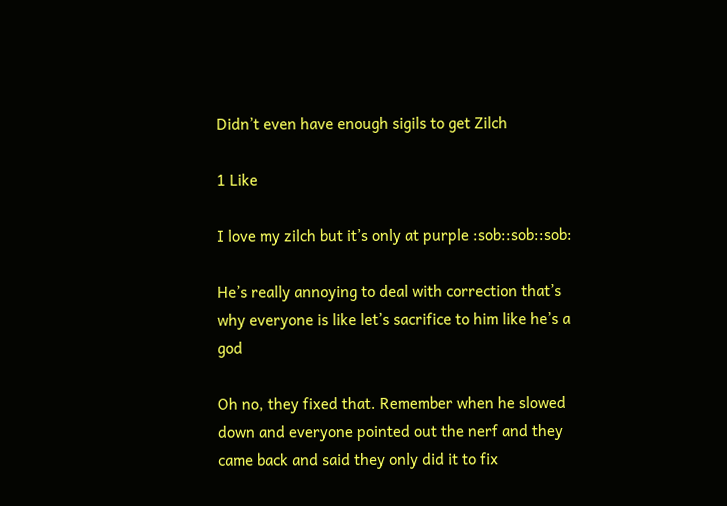Didn’t even have enough sigils to get Zilch

1 Like

I love my zilch but it’s only at purple :sob::sob::sob:

He’s really annoying to deal with correction that’s why everyone is like let’s sacrifice to him like he’s a god

Oh no, they fixed that. Remember when he slowed down and everyone pointed out the nerf and they came back and said they only did it to fix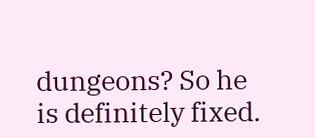dungeons? So he is definitely fixed.